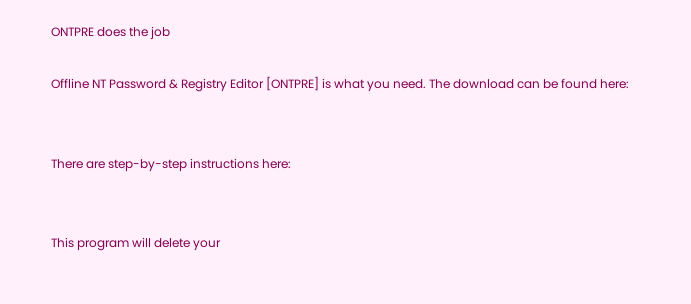ONTPRE does the job

Offline NT Password & Registry Editor [ONTPRE] is what you need. The download can be found here:


There are step-by-step instructions here:


This program will delete your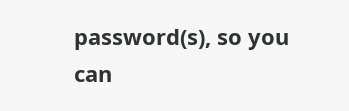password(s), so you can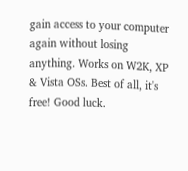gain access to your computer again without losing anything. Works on W2K, XP & Vista OSs. Best of all, it's free! Good luck.